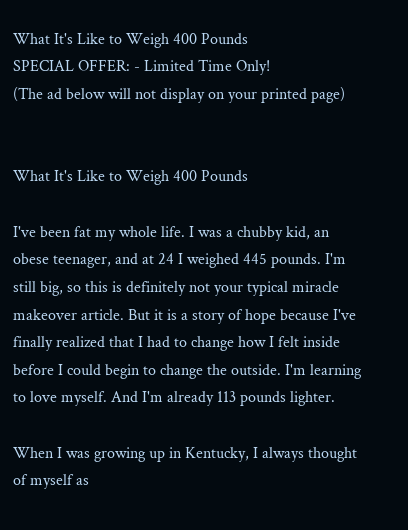What It's Like to Weigh 400 Pounds
SPECIAL OFFER: - Limited Time Only!
(The ad below will not display on your printed page)


What It's Like to Weigh 400 Pounds

I've been fat my whole life. I was a chubby kid, an obese teenager, and at 24 I weighed 445 pounds. I'm still big, so this is definitely not your typical miracle makeover article. But it is a story of hope because I've finally realized that I had to change how I felt inside before I could begin to change the outside. I'm learning to love myself. And I'm already 113 pounds lighter.

When I was growing up in Kentucky, I always thought of myself as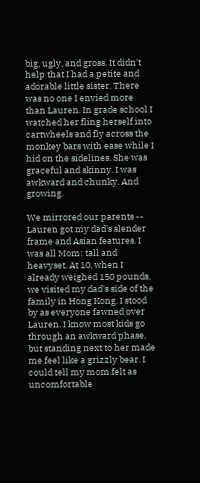big, ugly, and gross. It didn't help that I had a petite and adorable little sister. There was no one I envied more than Lauren. In grade school I watched her fling herself into cartwheels and fly across the monkey bars with ease while I hid on the sidelines. She was graceful and skinny. I was awkward and chunky. And growing.

We mirrored our parents -- Lauren got my dad's slender frame and Asian features. I was all Mom: tall and heavyset. At 10, when I already weighed 150 pounds, we visited my dad's side of the family in Hong Kong. I stood by as everyone fawned over Lauren. I know most kids go through an awkward phase, but standing next to her made me feel like a grizzly bear. I could tell my mom felt as uncomfortable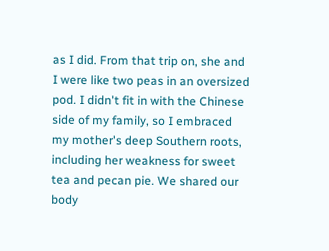as I did. From that trip on, she and I were like two peas in an oversized pod. I didn't fit in with the Chinese side of my family, so I embraced my mother's deep Southern roots, including her weakness for sweet tea and pecan pie. We shared our body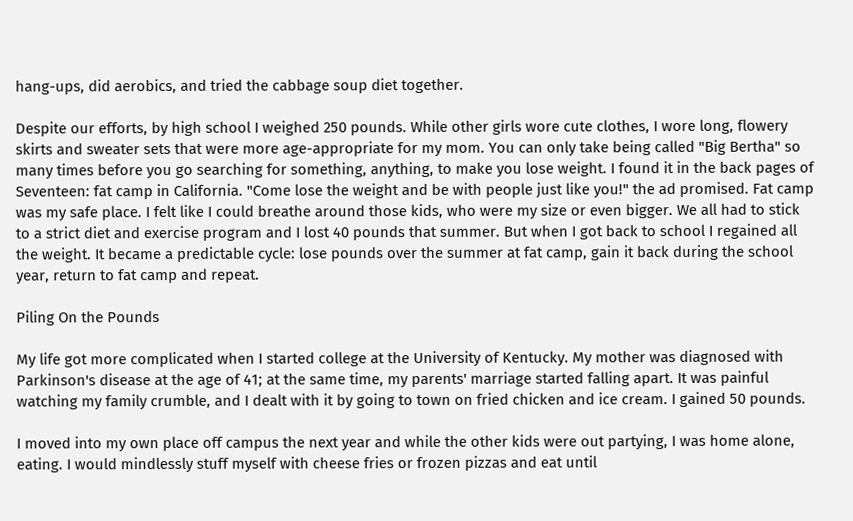hang-ups, did aerobics, and tried the cabbage soup diet together.

Despite our efforts, by high school I weighed 250 pounds. While other girls wore cute clothes, I wore long, flowery skirts and sweater sets that were more age-appropriate for my mom. You can only take being called "Big Bertha" so many times before you go searching for something, anything, to make you lose weight. I found it in the back pages of Seventeen: fat camp in California. "Come lose the weight and be with people just like you!" the ad promised. Fat camp was my safe place. I felt like I could breathe around those kids, who were my size or even bigger. We all had to stick to a strict diet and exercise program and I lost 40 pounds that summer. But when I got back to school I regained all the weight. It became a predictable cycle: lose pounds over the summer at fat camp, gain it back during the school year, return to fat camp and repeat.

Piling On the Pounds

My life got more complicated when I started college at the University of Kentucky. My mother was diagnosed with Parkinson's disease at the age of 41; at the same time, my parents' marriage started falling apart. It was painful watching my family crumble, and I dealt with it by going to town on fried chicken and ice cream. I gained 50 pounds.

I moved into my own place off campus the next year and while the other kids were out partying, I was home alone, eating. I would mindlessly stuff myself with cheese fries or frozen pizzas and eat until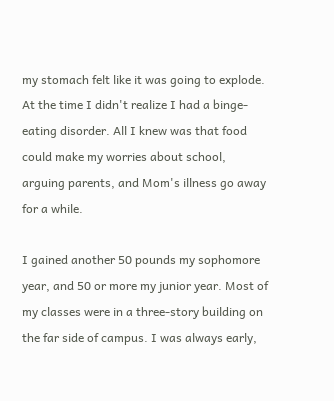my stomach felt like it was going to explode. At the time I didn't realize I had a binge-eating disorder. All I knew was that food could make my worries about school, arguing parents, and Mom's illness go away for a while.

I gained another 50 pounds my sophomore year, and 50 or more my junior year. Most of my classes were in a three-story building on the far side of campus. I was always early,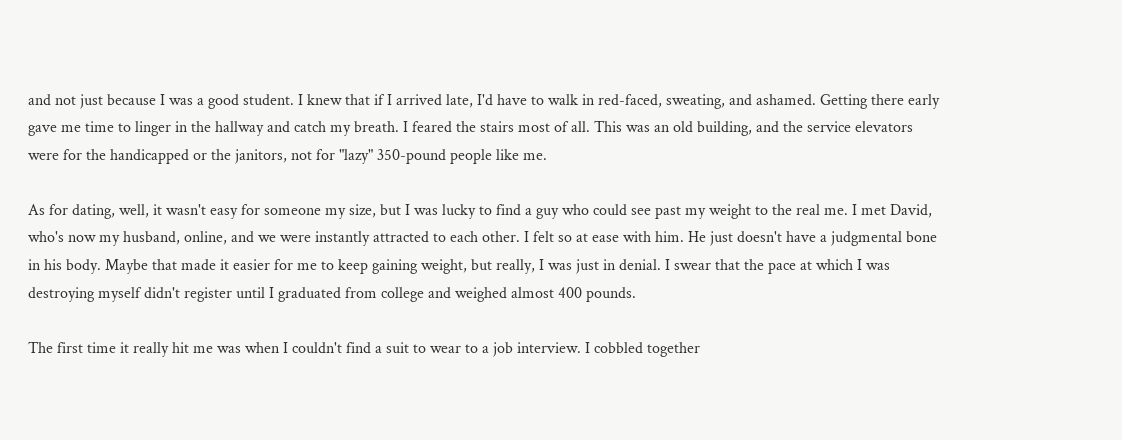and not just because I was a good student. I knew that if I arrived late, I'd have to walk in red-faced, sweating, and ashamed. Getting there early gave me time to linger in the hallway and catch my breath. I feared the stairs most of all. This was an old building, and the service elevators were for the handicapped or the janitors, not for "lazy" 350-pound people like me.

As for dating, well, it wasn't easy for someone my size, but I was lucky to find a guy who could see past my weight to the real me. I met David, who's now my husband, online, and we were instantly attracted to each other. I felt so at ease with him. He just doesn't have a judgmental bone in his body. Maybe that made it easier for me to keep gaining weight, but really, I was just in denial. I swear that the pace at which I was destroying myself didn't register until I graduated from college and weighed almost 400 pounds.

The first time it really hit me was when I couldn't find a suit to wear to a job interview. I cobbled together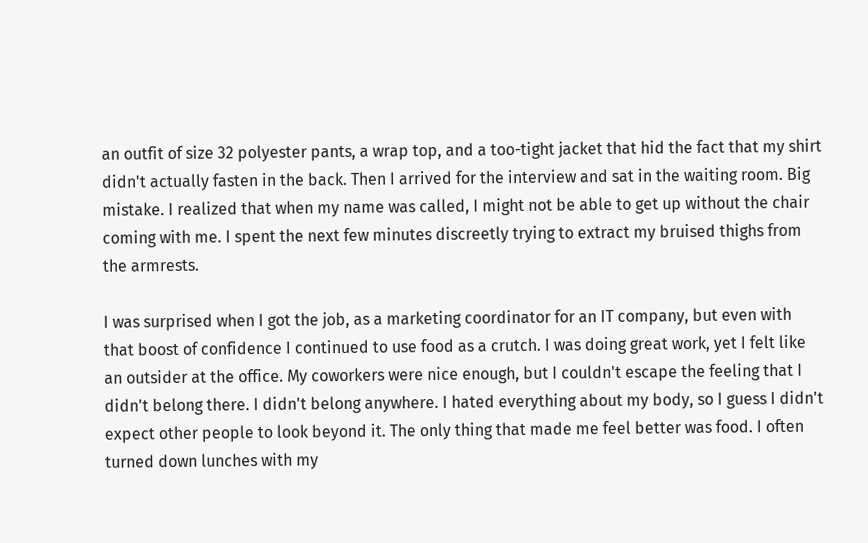an outfit of size 32 polyester pants, a wrap top, and a too-tight jacket that hid the fact that my shirt didn't actually fasten in the back. Then I arrived for the interview and sat in the waiting room. Big mistake. I realized that when my name was called, I might not be able to get up without the chair coming with me. I spent the next few minutes discreetly trying to extract my bruised thighs from the armrests.

I was surprised when I got the job, as a marketing coordinator for an IT company, but even with that boost of confidence I continued to use food as a crutch. I was doing great work, yet I felt like an outsider at the office. My coworkers were nice enough, but I couldn't escape the feeling that I didn't belong there. I didn't belong anywhere. I hated everything about my body, so I guess I didn't expect other people to look beyond it. The only thing that made me feel better was food. I often turned down lunches with my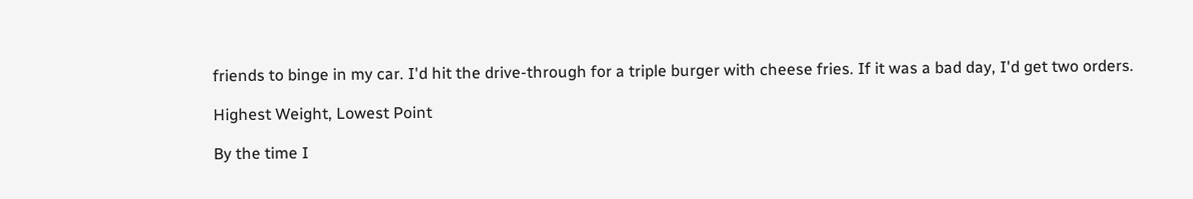friends to binge in my car. I'd hit the drive-through for a triple burger with cheese fries. If it was a bad day, I'd get two orders.

Highest Weight, Lowest Point

By the time I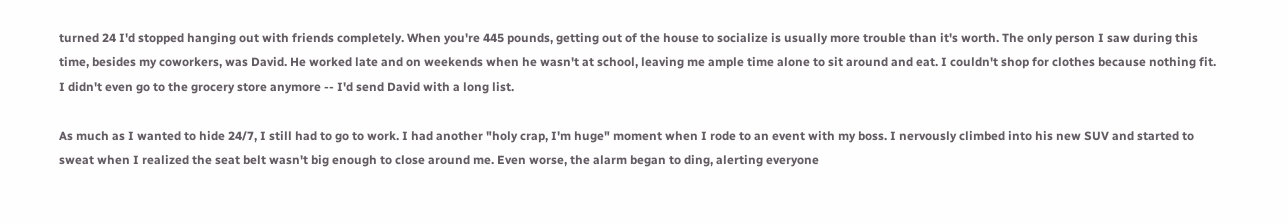turned 24 I'd stopped hanging out with friends completely. When you're 445 pounds, getting out of the house to socialize is usually more trouble than it's worth. The only person I saw during this time, besides my coworkers, was David. He worked late and on weekends when he wasn't at school, leaving me ample time alone to sit around and eat. I couldn't shop for clothes because nothing fit. I didn't even go to the grocery store anymore -- I'd send David with a long list.

As much as I wanted to hide 24/7, I still had to go to work. I had another "holy crap, I'm huge" moment when I rode to an event with my boss. I nervously climbed into his new SUV and started to sweat when I realized the seat belt wasn't big enough to close around me. Even worse, the alarm began to ding, alerting everyone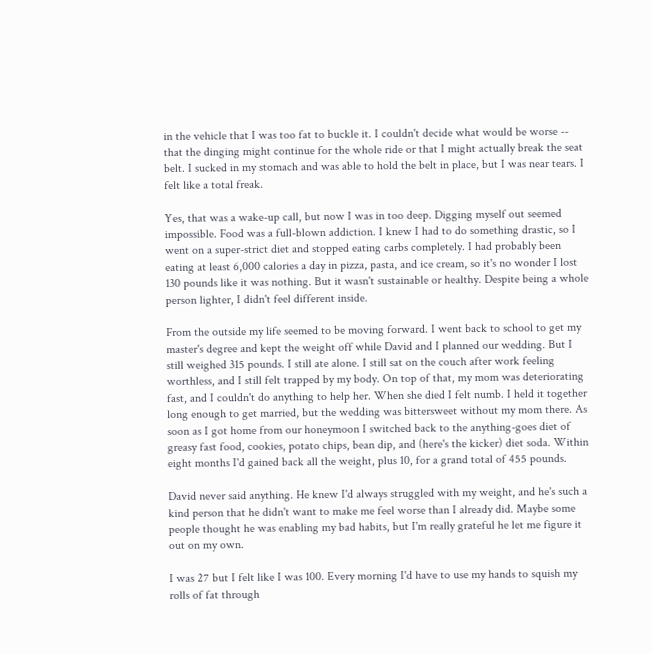in the vehicle that I was too fat to buckle it. I couldn't decide what would be worse -- that the dinging might continue for the whole ride or that I might actually break the seat belt. I sucked in my stomach and was able to hold the belt in place, but I was near tears. I felt like a total freak.

Yes, that was a wake-up call, but now I was in too deep. Digging myself out seemed impossible. Food was a full-blown addiction. I knew I had to do something drastic, so I went on a super-strict diet and stopped eating carbs completely. I had probably been eating at least 6,000 calories a day in pizza, pasta, and ice cream, so it's no wonder I lost 130 pounds like it was nothing. But it wasn't sustainable or healthy. Despite being a whole person lighter, I didn't feel different inside.

From the outside my life seemed to be moving forward. I went back to school to get my master's degree and kept the weight off while David and I planned our wedding. But I still weighed 315 pounds. I still ate alone. I still sat on the couch after work feeling worthless, and I still felt trapped by my body. On top of that, my mom was deteriorating fast, and I couldn't do anything to help her. When she died I felt numb. I held it together long enough to get married, but the wedding was bittersweet without my mom there. As soon as I got home from our honeymoon I switched back to the anything-goes diet of greasy fast food, cookies, potato chips, bean dip, and (here's the kicker) diet soda. Within eight months I'd gained back all the weight, plus 10, for a grand total of 455 pounds.

David never said anything. He knew I'd always struggled with my weight, and he's such a kind person that he didn't want to make me feel worse than I already did. Maybe some people thought he was enabling my bad habits, but I'm really grateful he let me figure it out on my own.

I was 27 but I felt like I was 100. Every morning I'd have to use my hands to squish my rolls of fat through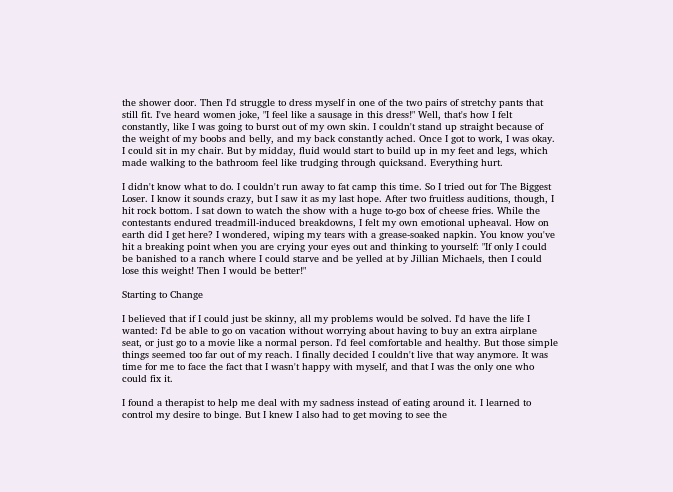the shower door. Then I'd struggle to dress myself in one of the two pairs of stretchy pants that still fit. I've heard women joke, "I feel like a sausage in this dress!" Well, that's how I felt constantly, like I was going to burst out of my own skin. I couldn't stand up straight because of the weight of my boobs and belly, and my back constantly ached. Once I got to work, I was okay. I could sit in my chair. But by midday, fluid would start to build up in my feet and legs, which made walking to the bathroom feel like trudging through quicksand. Everything hurt.

I didn't know what to do. I couldn't run away to fat camp this time. So I tried out for The Biggest Loser. I know it sounds crazy, but I saw it as my last hope. After two fruitless auditions, though, I hit rock bottom. I sat down to watch the show with a huge to-go box of cheese fries. While the contestants endured treadmill-induced breakdowns, I felt my own emotional upheaval. How on earth did I get here? I wondered, wiping my tears with a grease-soaked napkin. You know you've hit a breaking point when you are crying your eyes out and thinking to yourself: "If only I could be banished to a ranch where I could starve and be yelled at by Jillian Michaels, then I could lose this weight! Then I would be better!"

Starting to Change

I believed that if I could just be skinny, all my problems would be solved. I'd have the life I wanted: I'd be able to go on vacation without worrying about having to buy an extra airplane seat, or just go to a movie like a normal person. I'd feel comfortable and healthy. But those simple things seemed too far out of my reach. I finally decided I couldn't live that way anymore. It was time for me to face the fact that I wasn't happy with myself, and that I was the only one who could fix it.

I found a therapist to help me deal with my sadness instead of eating around it. I learned to control my desire to binge. But I knew I also had to get moving to see the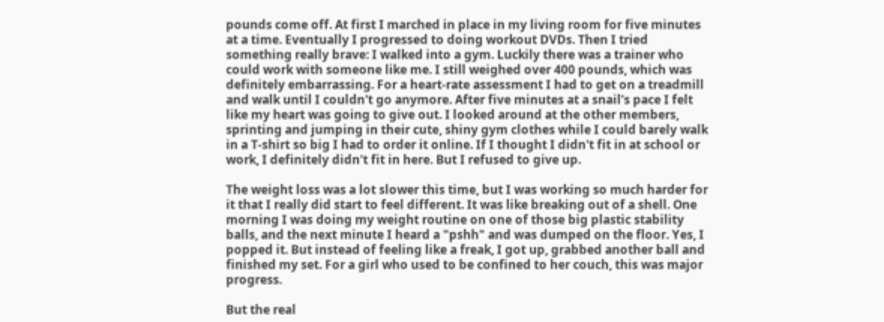pounds come off. At first I marched in place in my living room for five minutes at a time. Eventually I progressed to doing workout DVDs. Then I tried something really brave: I walked into a gym. Luckily there was a trainer who could work with someone like me. I still weighed over 400 pounds, which was definitely embarrassing. For a heart-rate assessment I had to get on a treadmill and walk until I couldn't go anymore. After five minutes at a snail's pace I felt like my heart was going to give out. I looked around at the other members, sprinting and jumping in their cute, shiny gym clothes while I could barely walk in a T-shirt so big I had to order it online. If I thought I didn't fit in at school or work, I definitely didn't fit in here. But I refused to give up.

The weight loss was a lot slower this time, but I was working so much harder for it that I really did start to feel different. It was like breaking out of a shell. One morning I was doing my weight routine on one of those big plastic stability balls, and the next minute I heard a "pshh" and was dumped on the floor. Yes, I popped it. But instead of feeling like a freak, I got up, grabbed another ball and finished my set. For a girl who used to be confined to her couch, this was major progress.

But the real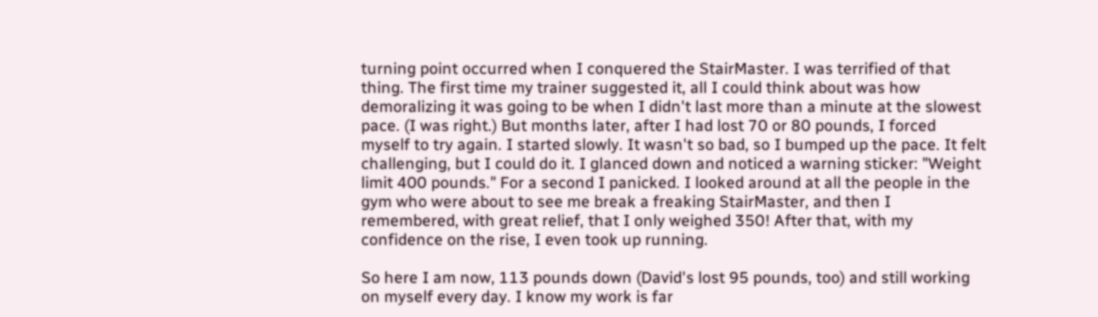turning point occurred when I conquered the StairMaster. I was terrified of that thing. The first time my trainer suggested it, all I could think about was how demoralizing it was going to be when I didn't last more than a minute at the slowest pace. (I was right.) But months later, after I had lost 70 or 80 pounds, I forced myself to try again. I started slowly. It wasn't so bad, so I bumped up the pace. It felt challenging, but I could do it. I glanced down and noticed a warning sticker: "Weight limit 400 pounds." For a second I panicked. I looked around at all the people in the gym who were about to see me break a freaking StairMaster, and then I remembered, with great relief, that I only weighed 350! After that, with my confidence on the rise, I even took up running.

So here I am now, 113 pounds down (David's lost 95 pounds, too) and still working on myself every day. I know my work is far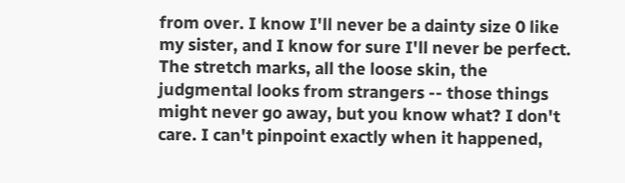from over. I know I'll never be a dainty size 0 like my sister, and I know for sure I'll never be perfect. The stretch marks, all the loose skin, the judgmental looks from strangers -- those things might never go away, but you know what? I don't care. I can't pinpoint exactly when it happened,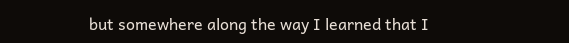but somewhere along the way I learned that I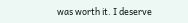was worth it. I deserve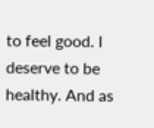to feel good. I deserve to be healthy. And as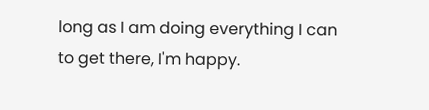long as I am doing everything I can to get there, I'm happy.